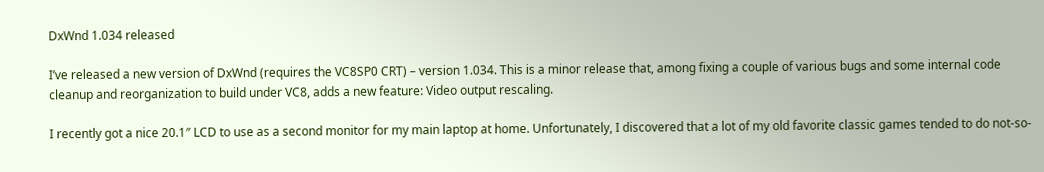DxWnd 1.034 released

I’ve released a new version of DxWnd (requires the VC8SP0 CRT) – version 1.034. This is a minor release that, among fixing a couple of various bugs and some internal code cleanup and reorganization to build under VC8, adds a new feature: Video output rescaling.

I recently got a nice 20.1″ LCD to use as a second monitor for my main laptop at home. Unfortunately, I discovered that a lot of my old favorite classic games tended to do not-so-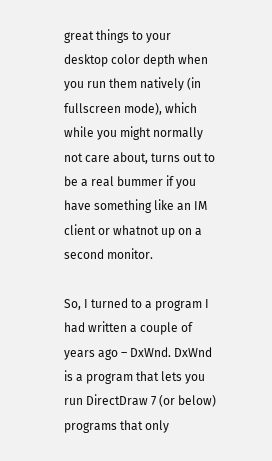great things to your desktop color depth when you run them natively (in fullscreen mode), which while you might normally not care about, turns out to be a real bummer if you have something like an IM client or whatnot up on a second monitor.

So, I turned to a program I had written a couple of years ago – DxWnd. DxWnd is a program that lets you run DirectDraw 7 (or below) programs that only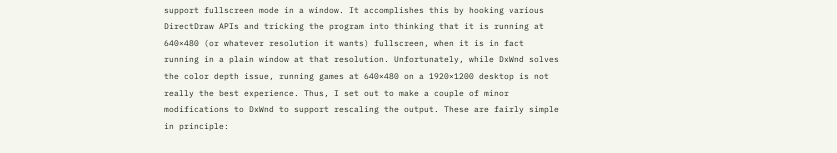support fullscreen mode in a window. It accomplishes this by hooking various DirectDraw APIs and tricking the program into thinking that it is running at 640×480 (or whatever resolution it wants) fullscreen, when it is in fact running in a plain window at that resolution. Unfortunately, while DxWnd solves the color depth issue, running games at 640×480 on a 1920×1200 desktop is not really the best experience. Thus, I set out to make a couple of minor modifications to DxWnd to support rescaling the output. These are fairly simple in principle: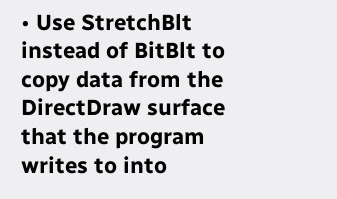• Use StretchBlt instead of BitBlt to copy data from the DirectDraw surface that the program writes to into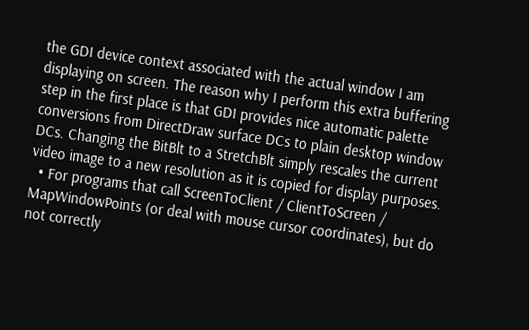the GDI device context associated with the actual window I am displaying on screen. The reason why I perform this extra buffering step in the first place is that GDI provides nice automatic palette conversions from DirectDraw surface DCs to plain desktop window DCs. Changing the BitBlt to a StretchBlt simply rescales the current video image to a new resolution as it is copied for display purposes.
  • For programs that call ScreenToClient / ClientToScreen / MapWindowPoints (or deal with mouse cursor coordinates), but do not correctly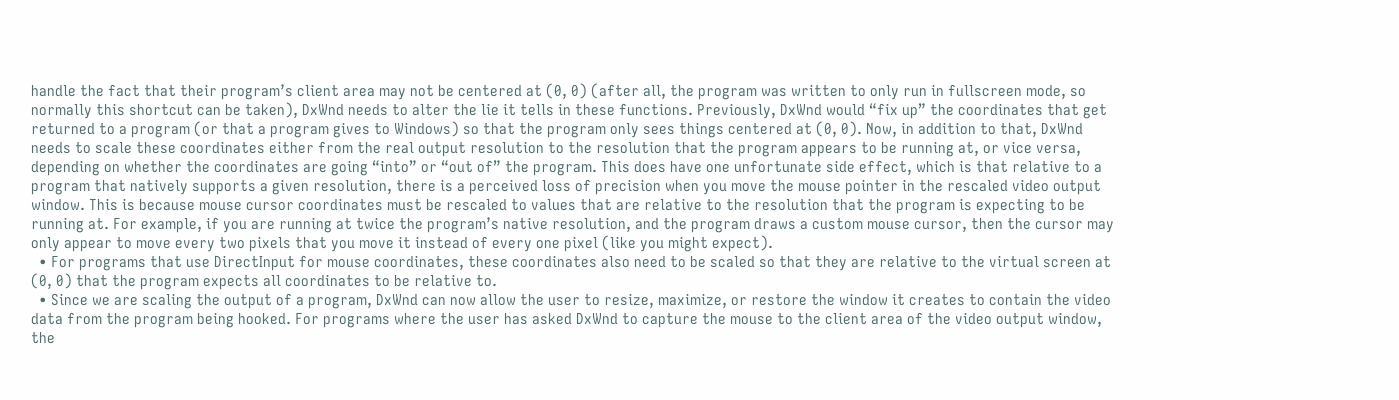handle the fact that their program’s client area may not be centered at (0, 0) (after all, the program was written to only run in fullscreen mode, so normally this shortcut can be taken), DxWnd needs to alter the lie it tells in these functions. Previously, DxWnd would “fix up” the coordinates that get returned to a program (or that a program gives to Windows) so that the program only sees things centered at (0, 0). Now, in addition to that, DxWnd needs to scale these coordinates either from the real output resolution to the resolution that the program appears to be running at, or vice versa, depending on whether the coordinates are going “into” or “out of” the program. This does have one unfortunate side effect, which is that relative to a program that natively supports a given resolution, there is a perceived loss of precision when you move the mouse pointer in the rescaled video output window. This is because mouse cursor coordinates must be rescaled to values that are relative to the resolution that the program is expecting to be running at. For example, if you are running at twice the program’s native resolution, and the program draws a custom mouse cursor, then the cursor may only appear to move every two pixels that you move it instead of every one pixel (like you might expect).
  • For programs that use DirectInput for mouse coordinates, these coordinates also need to be scaled so that they are relative to the virtual screen at (0, 0) that the program expects all coordinates to be relative to.
  • Since we are scaling the output of a program, DxWnd can now allow the user to resize, maximize, or restore the window it creates to contain the video data from the program being hooked. For programs where the user has asked DxWnd to capture the mouse to the client area of the video output window, the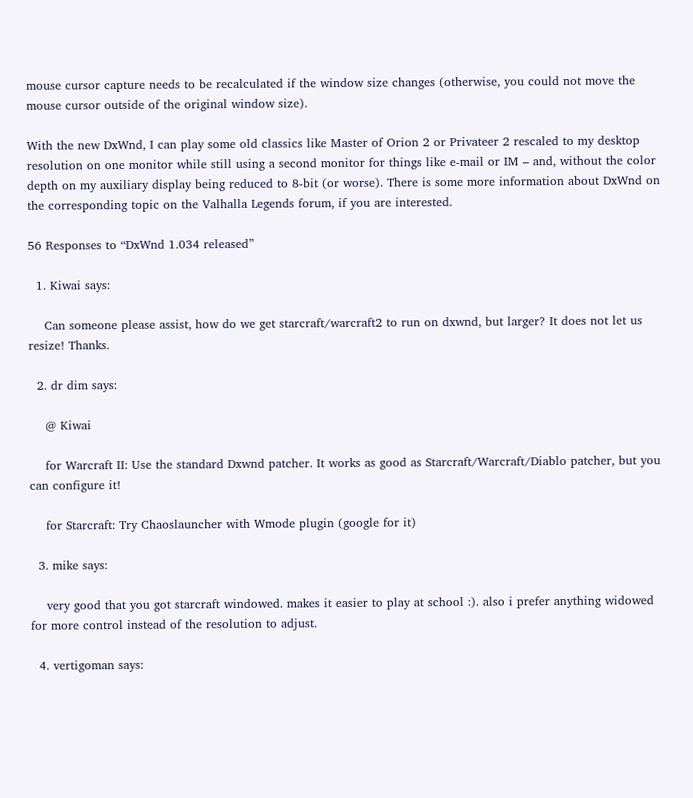mouse cursor capture needs to be recalculated if the window size changes (otherwise, you could not move the mouse cursor outside of the original window size).

With the new DxWnd, I can play some old classics like Master of Orion 2 or Privateer 2 rescaled to my desktop resolution on one monitor while still using a second monitor for things like e-mail or IM – and, without the color depth on my auxiliary display being reduced to 8-bit (or worse). There is some more information about DxWnd on the corresponding topic on the Valhalla Legends forum, if you are interested.

56 Responses to “DxWnd 1.034 released”

  1. Kiwai says:

    Can someone please assist, how do we get starcraft/warcraft2 to run on dxwnd, but larger? It does not let us resize! Thanks.

  2. dr dim says:

    @ Kiwai

    for Warcraft II: Use the standard Dxwnd patcher. It works as good as Starcraft/Warcraft/Diablo patcher, but you can configure it!

    for Starcraft: Try Chaoslauncher with Wmode plugin (google for it)

  3. mike says:

    very good that you got starcraft windowed. makes it easier to play at school :). also i prefer anything widowed for more control instead of the resolution to adjust.

  4. vertigoman says: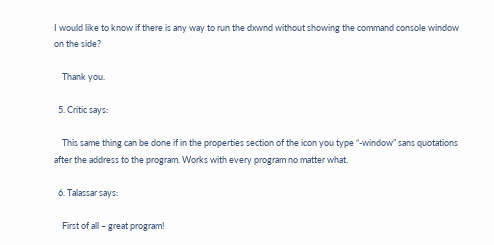I would like to know if there is any way to run the dxwnd without showing the command console window on the side?

    Thank you.

  5. Critic says:

    This same thing can be done if in the properties section of the icon you type “-window” sans quotations after the address to the program. Works with every program no matter what.

  6. Talassar says:

    First of all – great program!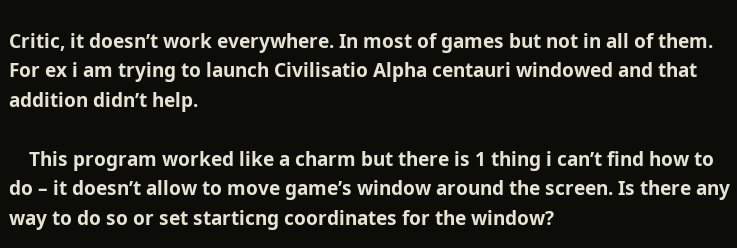Critic, it doesn’t work everywhere. In most of games but not in all of them. For ex i am trying to launch Civilisatio Alpha centauri windowed and that addition didn’t help.

    This program worked like a charm but there is 1 thing i can’t find how to do – it doesn’t allow to move game’s window around the screen. Is there any way to do so or set starticng coordinates for the window?